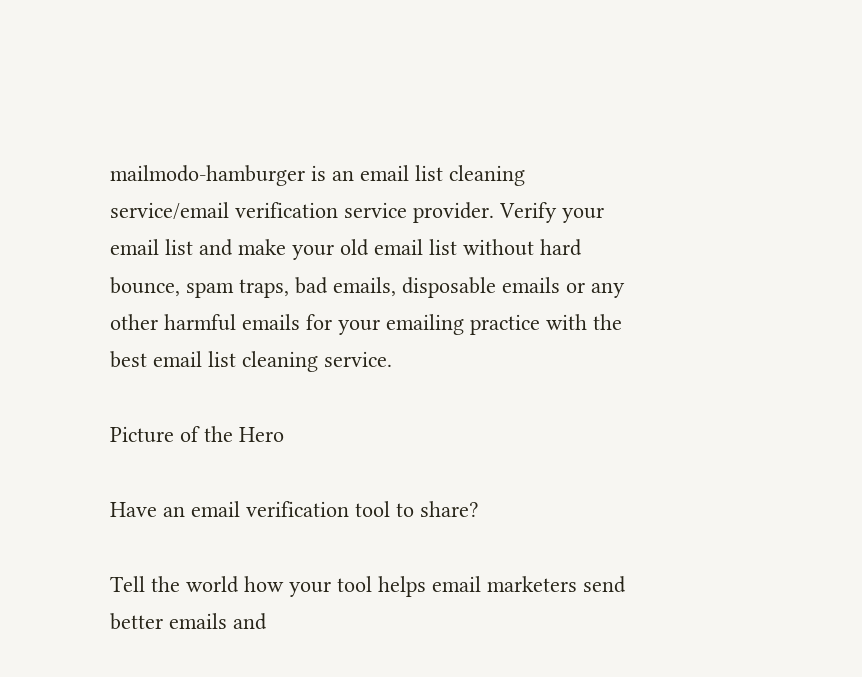mailmodo-hamburger is an email list cleaning service/email verification service provider. Verify your email list and make your old email list without hard bounce, spam traps, bad emails, disposable emails or any other harmful emails for your emailing practice with the best email list cleaning service.

Picture of the Hero

Have an email verification tool to share?

Tell the world how your tool helps email marketers send better emails and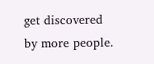get discovered by more people.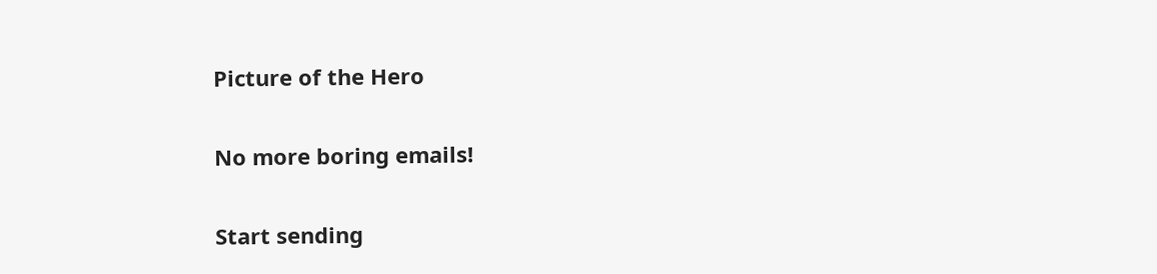Picture of the Hero

No more boring emails!

Start sending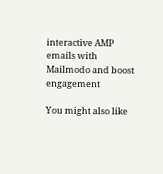interactive AMP emails with Mailmodo and boost engagement

You might also like